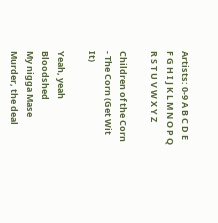Artists: 0-9 A B C D E F G H I J K L M N O P Q R S T U V W X Y Z

Children of the Corn - The Corn (Get Wit It)

Yeah, yeah Bloodshed
My nigga Mase Murder, the deal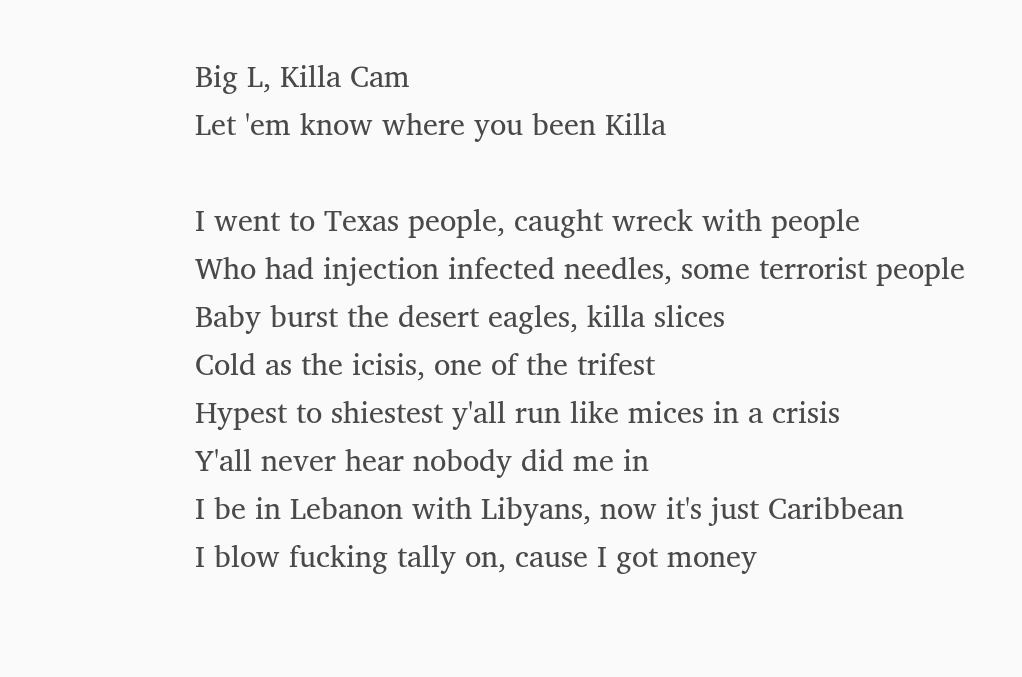Big L, Killa Cam
Let 'em know where you been Killa

I went to Texas people, caught wreck with people
Who had injection infected needles, some terrorist people
Baby burst the desert eagles, killa slices
Cold as the icisis, one of the trifest
Hypest to shiestest y'all run like mices in a crisis
Y'all never hear nobody did me in
I be in Lebanon with Libyans, now it's just Caribbean
I blow fucking tally on, cause I got money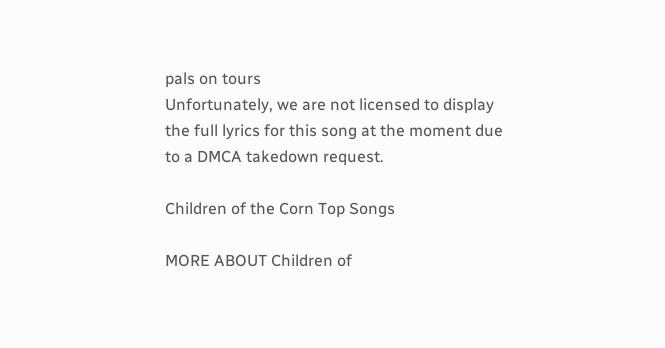pals on tours
Unfortunately, we are not licensed to display the full lyrics for this song at the moment due to a DMCA takedown request.

Children of the Corn Top Songs

MORE ABOUT Children of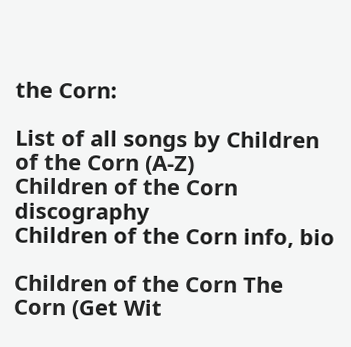the Corn:

List of all songs by Children of the Corn (A-Z)
Children of the Corn discography
Children of the Corn info, bio

Children of the Corn The Corn (Get Wit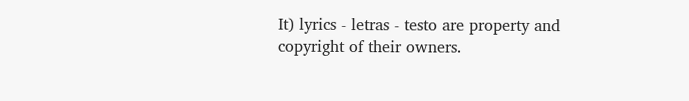It) lyrics - letras - testo are property and copyright of their owners.